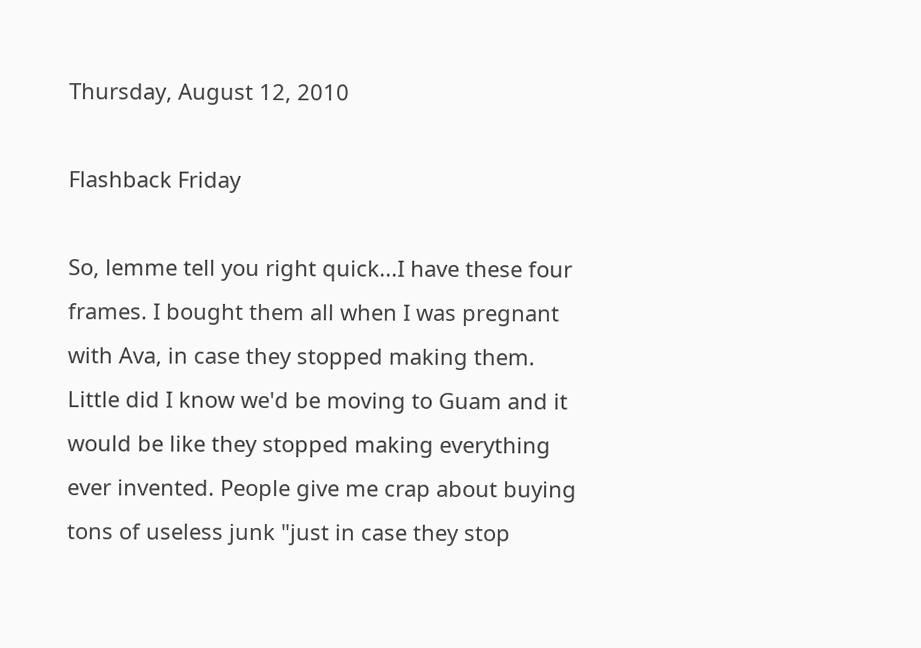Thursday, August 12, 2010

Flashback Friday

So, lemme tell you right quick...I have these four frames. I bought them all when I was pregnant with Ava, in case they stopped making them. Little did I know we'd be moving to Guam and it would be like they stopped making everything ever invented. People give me crap about buying tons of useless junk "just in case they stop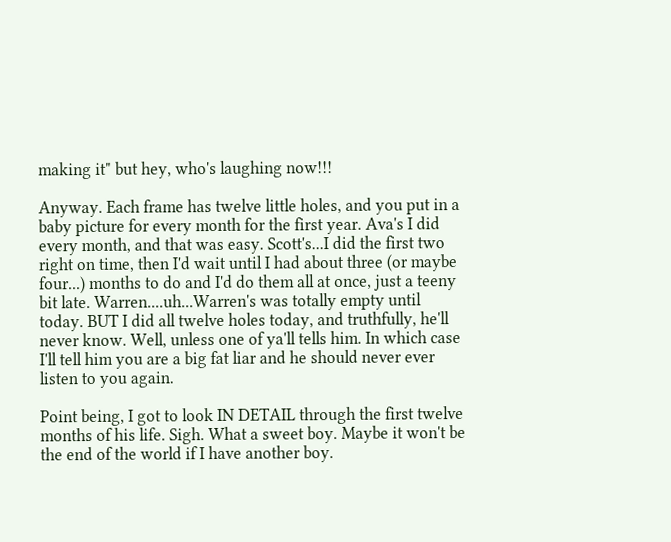making it" but hey, who's laughing now!!!

Anyway. Each frame has twelve little holes, and you put in a baby picture for every month for the first year. Ava's I did every month, and that was easy. Scott's...I did the first two right on time, then I'd wait until I had about three (or maybe four...) months to do and I'd do them all at once, just a teeny bit late. Warren....uh...Warren's was totally empty until today. BUT I did all twelve holes today, and truthfully, he'll never know. Well, unless one of ya'll tells him. In which case I'll tell him you are a big fat liar and he should never ever listen to you again.

Point being, I got to look IN DETAIL through the first twelve months of his life. Sigh. What a sweet boy. Maybe it won't be the end of the world if I have another boy.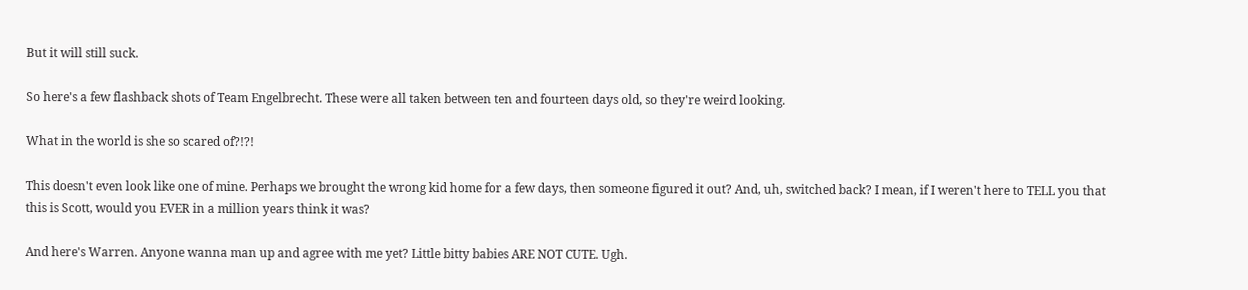But it will still suck.

So here's a few flashback shots of Team Engelbrecht. These were all taken between ten and fourteen days old, so they're weird looking.

What in the world is she so scared of?!?!

This doesn't even look like one of mine. Perhaps we brought the wrong kid home for a few days, then someone figured it out? And, uh, switched back? I mean, if I weren't here to TELL you that this is Scott, would you EVER in a million years think it was?

And here's Warren. Anyone wanna man up and agree with me yet? Little bitty babies ARE NOT CUTE. Ugh.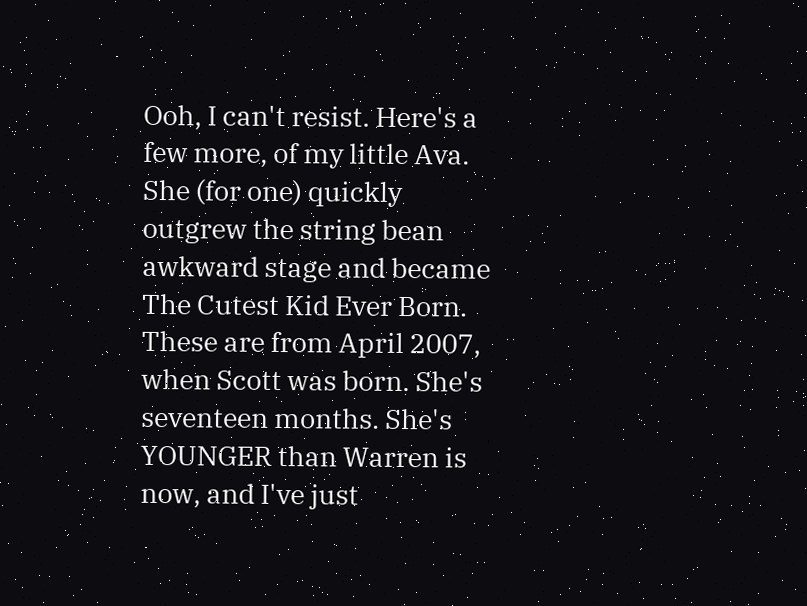Ooh, I can't resist. Here's a few more, of my little Ava. She (for one) quickly outgrew the string bean awkward stage and became The Cutest Kid Ever Born. These are from April 2007, when Scott was born. She's seventeen months. She's YOUNGER than Warren is now, and I've just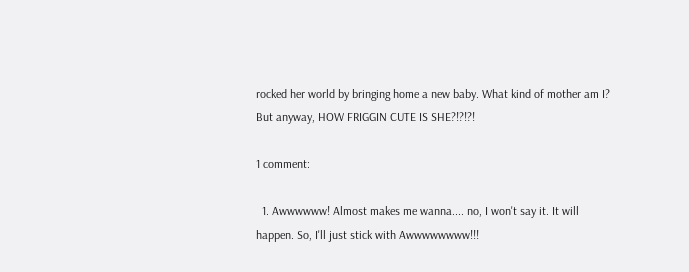rocked her world by bringing home a new baby. What kind of mother am I? But anyway, HOW FRIGGIN CUTE IS SHE?!?!?!

1 comment:

  1. Awwwwww! Almost makes me wanna.... no, I won't say it. It will happen. So, I'll just stick with Awwwwwwww!!!